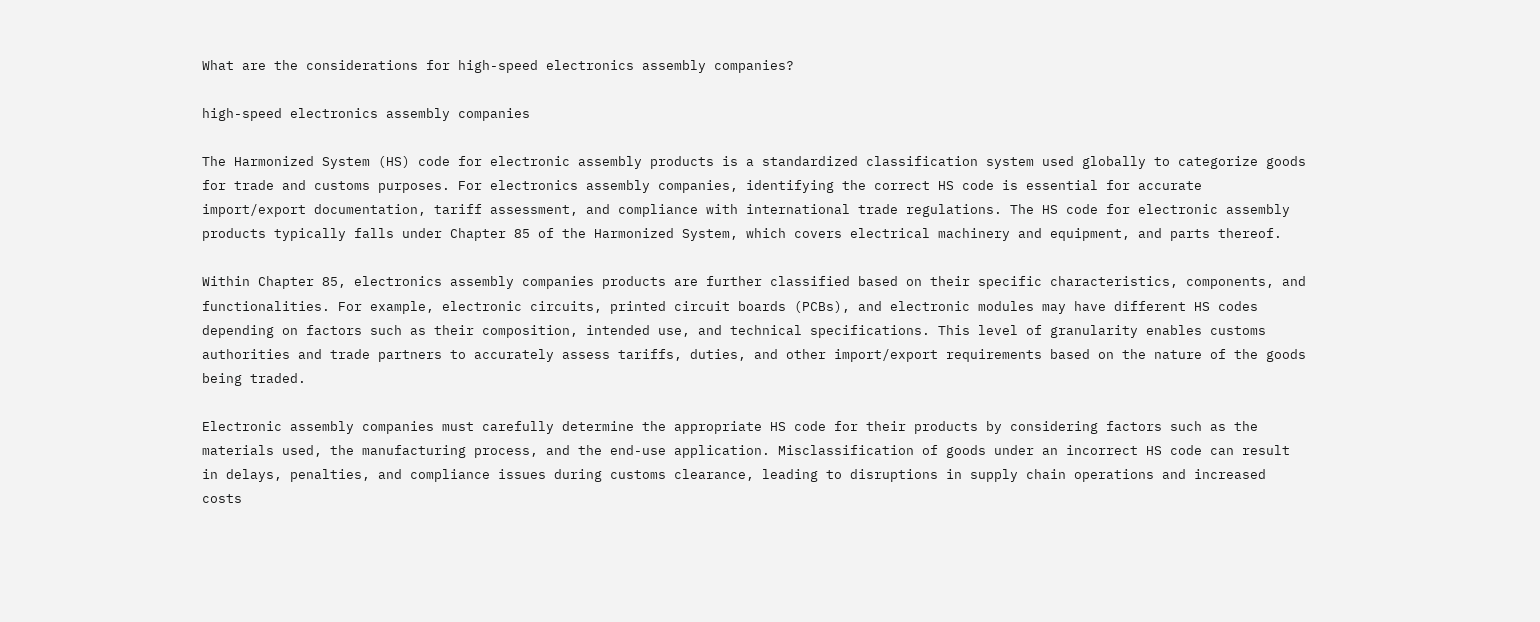What are the considerations for high-speed electronics assembly companies?

high-speed electronics assembly companies

The Harmonized System (HS) code for electronic assembly products is a standardized classification system used globally to categorize goods for trade and customs purposes. For electronics assembly companies, identifying the correct HS code is essential for accurate import/export documentation, tariff assessment, and compliance with international trade regulations. The HS code for electronic assembly products typically falls under Chapter 85 of the Harmonized System, which covers electrical machinery and equipment, and parts thereof.

Within Chapter 85, electronics assembly companies products are further classified based on their specific characteristics, components, and functionalities. For example, electronic circuits, printed circuit boards (PCBs), and electronic modules may have different HS codes depending on factors such as their composition, intended use, and technical specifications. This level of granularity enables customs authorities and trade partners to accurately assess tariffs, duties, and other import/export requirements based on the nature of the goods being traded.

Electronic assembly companies must carefully determine the appropriate HS code for their products by considering factors such as the materials used, the manufacturing process, and the end-use application. Misclassification of goods under an incorrect HS code can result in delays, penalties, and compliance issues during customs clearance, leading to disruptions in supply chain operations and increased costs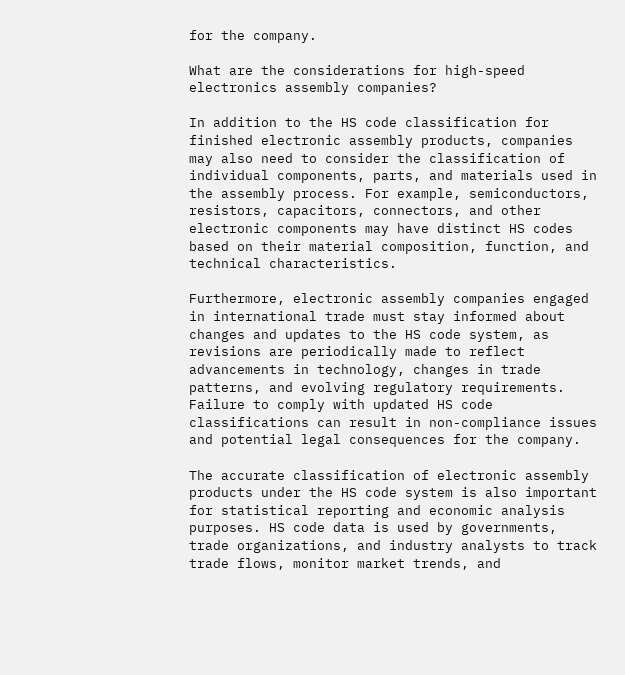for the company.

What are the considerations for high-speed electronics assembly companies?

In addition to the HS code classification for finished electronic assembly products, companies may also need to consider the classification of individual components, parts, and materials used in the assembly process. For example, semiconductors, resistors, capacitors, connectors, and other electronic components may have distinct HS codes based on their material composition, function, and technical characteristics.

Furthermore, electronic assembly companies engaged in international trade must stay informed about changes and updates to the HS code system, as revisions are periodically made to reflect advancements in technology, changes in trade patterns, and evolving regulatory requirements. Failure to comply with updated HS code classifications can result in non-compliance issues and potential legal consequences for the company.

The accurate classification of electronic assembly products under the HS code system is also important for statistical reporting and economic analysis purposes. HS code data is used by governments, trade organizations, and industry analysts to track trade flows, monitor market trends, and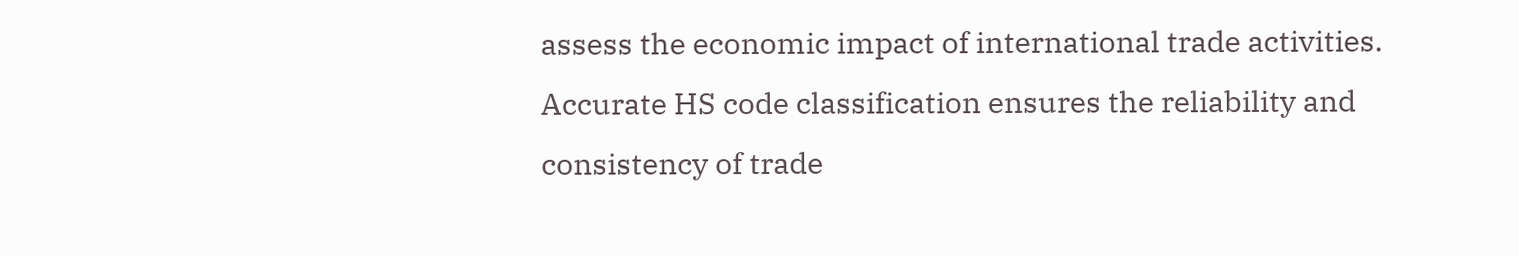assess the economic impact of international trade activities. Accurate HS code classification ensures the reliability and consistency of trade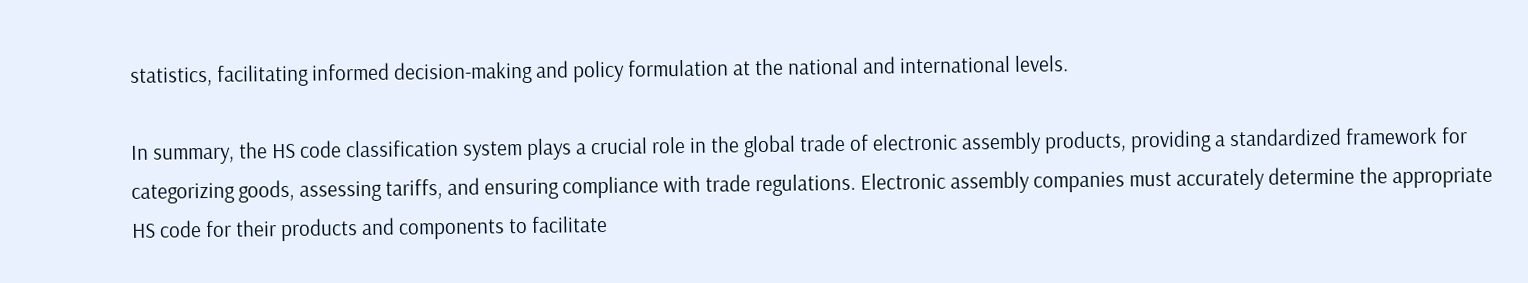statistics, facilitating informed decision-making and policy formulation at the national and international levels.

In summary, the HS code classification system plays a crucial role in the global trade of electronic assembly products, providing a standardized framework for categorizing goods, assessing tariffs, and ensuring compliance with trade regulations. Electronic assembly companies must accurately determine the appropriate HS code for their products and components to facilitate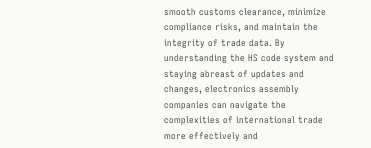smooth customs clearance, minimize compliance risks, and maintain the integrity of trade data. By understanding the HS code system and staying abreast of updates and changes, electronics assembly companies can navigate the complexities of international trade more effectively and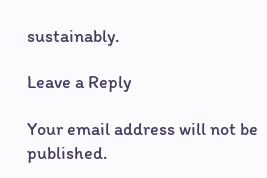sustainably.

Leave a Reply

Your email address will not be published.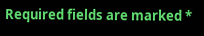Required fields are marked *